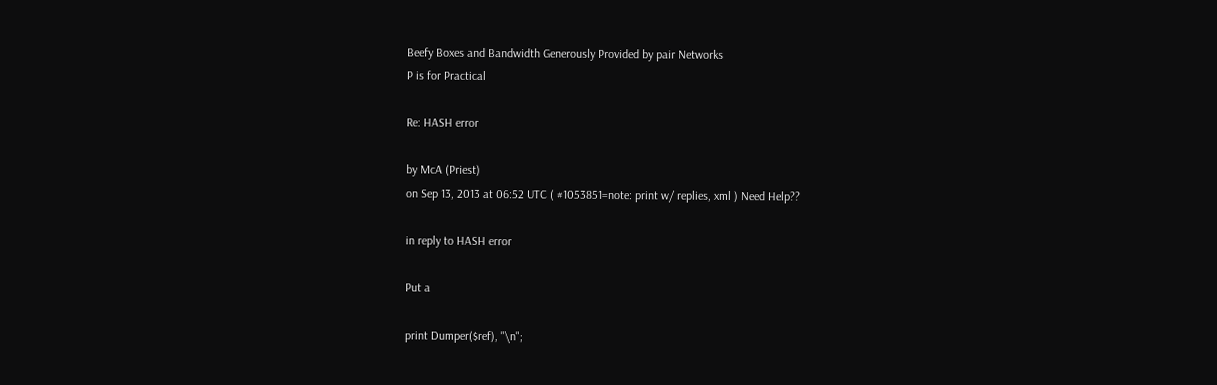Beefy Boxes and Bandwidth Generously Provided by pair Networks
P is for Practical

Re: HASH error

by McA (Priest)
on Sep 13, 2013 at 06:52 UTC ( #1053851=note: print w/ replies, xml ) Need Help??

in reply to HASH error

Put a

print Dumper($ref), "\n";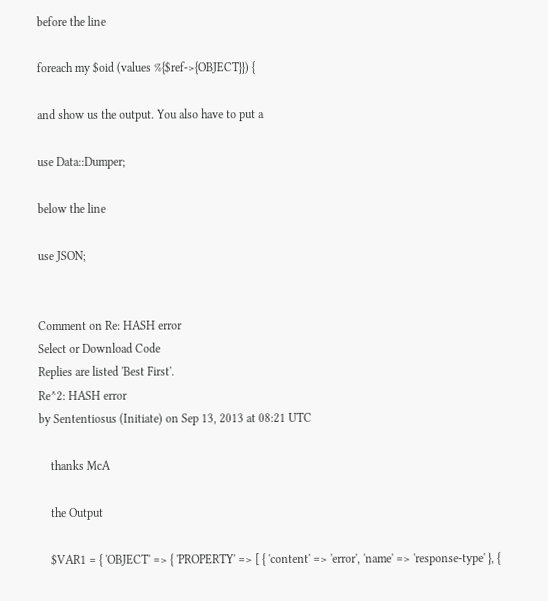before the line

foreach my $oid (values %{$ref->{OBJECT}}) {

and show us the output. You also have to put a

use Data::Dumper;

below the line

use JSON;


Comment on Re: HASH error
Select or Download Code
Replies are listed 'Best First'.
Re^2: HASH error
by Sententiosus (Initiate) on Sep 13, 2013 at 08:21 UTC

    thanks McA

    the Output

    $VAR1 = { 'OBJECT' => { 'PROPERTY' => [ { 'content' => 'error', 'name' => 'response-type' }, {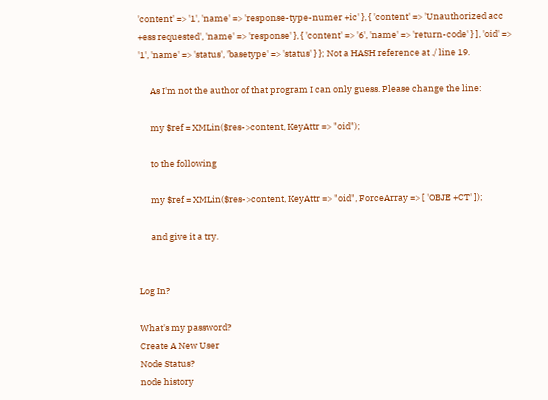'content' => '1', 'name' => 'response-type-numer +ic' }, { 'content' => 'Unauthorized acc +ess requested', 'name' => 'response' }, { 'content' => '6', 'name' => 'return-code' } ], 'oid' => '1', 'name' => 'status', 'basetype' => 'status' } }; Not a HASH reference at ./ line 19.

      As I'm not the author of that program I can only guess. Please change the line:

      my $ref = XMLin($res->content, KeyAttr => "oid");

      to the following

      my $ref = XMLin($res->content, KeyAttr => "oid", ForceArray => [ 'OBJE +CT' ]);

      and give it a try.


Log In?

What's my password?
Create A New User
Node Status?
node history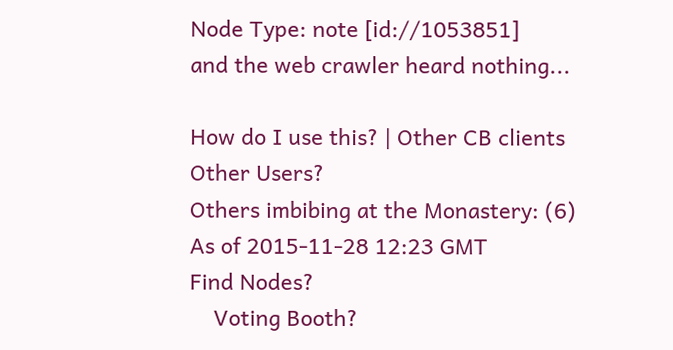Node Type: note [id://1053851]
and the web crawler heard nothing...

How do I use this? | Other CB clients
Other Users?
Others imbibing at the Monastery: (6)
As of 2015-11-28 12:23 GMT
Find Nodes?
    Voting Booth?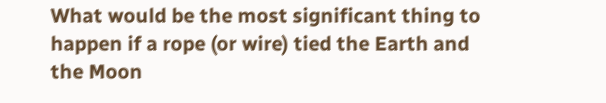What would be the most significant thing to happen if a rope (or wire) tied the Earth and the Moon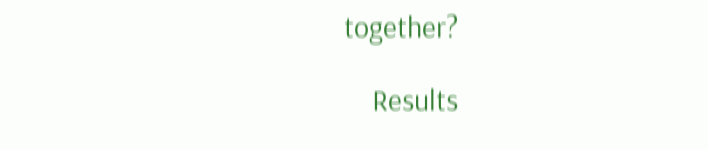together?

    Results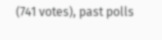(741 votes), past polls